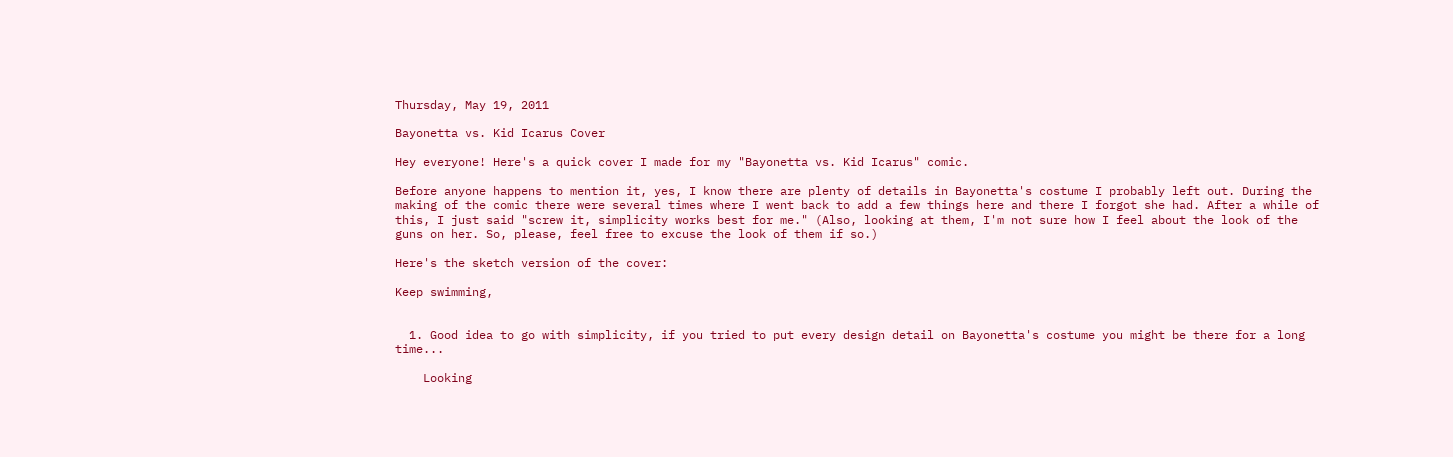Thursday, May 19, 2011

Bayonetta vs. Kid Icarus Cover

Hey everyone! Here's a quick cover I made for my "Bayonetta vs. Kid Icarus" comic.

Before anyone happens to mention it, yes, I know there are plenty of details in Bayonetta's costume I probably left out. During the making of the comic there were several times where I went back to add a few things here and there I forgot she had. After a while of this, I just said "screw it, simplicity works best for me." (Also, looking at them, I'm not sure how I feel about the look of the guns on her. So, please, feel free to excuse the look of them if so.)

Here's the sketch version of the cover:

Keep swimming,


  1. Good idea to go with simplicity, if you tried to put every design detail on Bayonetta's costume you might be there for a long time...

    Looking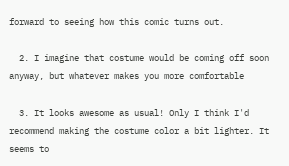forward to seeing how this comic turns out.

  2. I imagine that costume would be coming off soon anyway, but whatever makes you more comfortable

  3. It looks awesome as usual! Only I think I'd recommend making the costume color a bit lighter. It seems to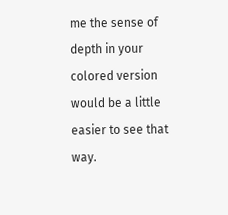me the sense of depth in your colored version would be a little easier to see that way.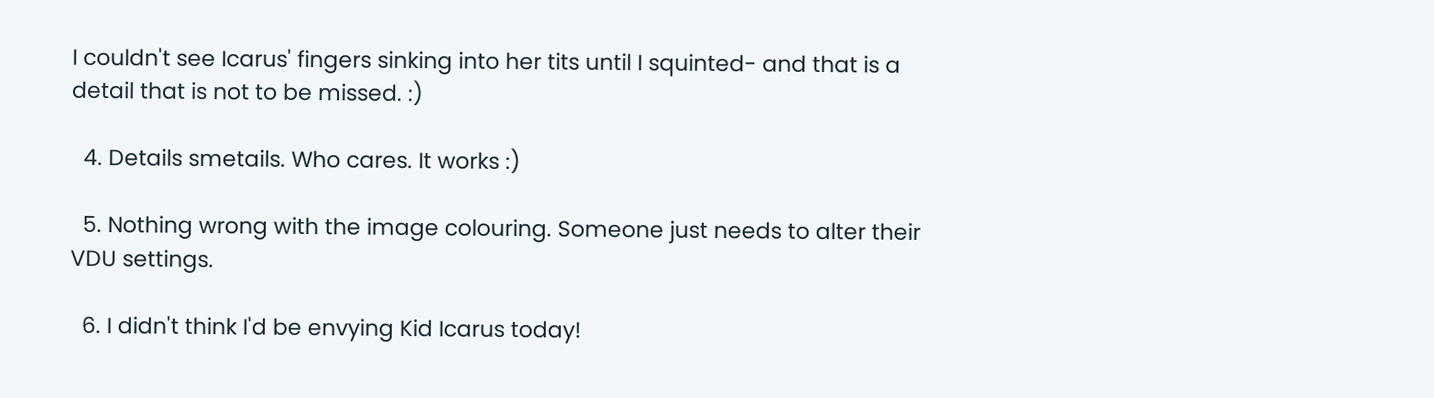I couldn't see Icarus' fingers sinking into her tits until I squinted- and that is a detail that is not to be missed. :)

  4. Details smetails. Who cares. It works :)

  5. Nothing wrong with the image colouring. Someone just needs to alter their VDU settings.

  6. I didn't think I'd be envying Kid Icarus today!